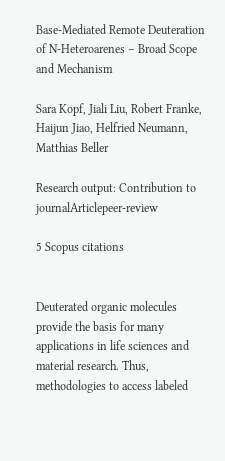Base-Mediated Remote Deuteration of N-Heteroarenes – Broad Scope and Mechanism

Sara Kopf, Jiali Liu, Robert Franke, Haijun Jiao, Helfried Neumann, Matthias Beller

Research output: Contribution to journalArticlepeer-review

5 Scopus citations


Deuterated organic molecules provide the basis for many applications in life sciences and material research. Thus, methodologies to access labeled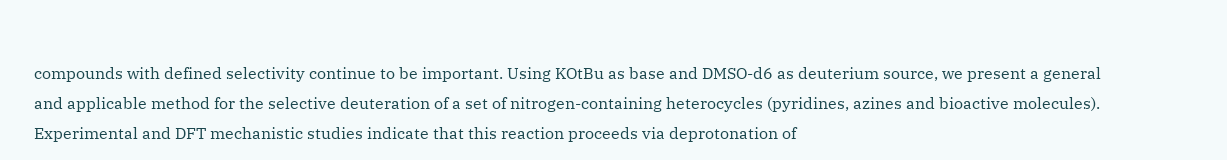compounds with defined selectivity continue to be important. Using KOtBu as base and DMSO-d6 as deuterium source, we present a general and applicable method for the selective deuteration of a set of nitrogen-containing heterocycles (pyridines, azines and bioactive molecules). Experimental and DFT mechanistic studies indicate that this reaction proceeds via deprotonation of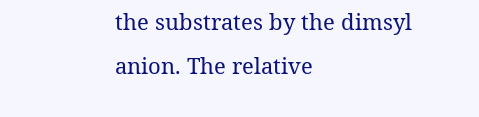the substrates by the dimsyl anion. The relative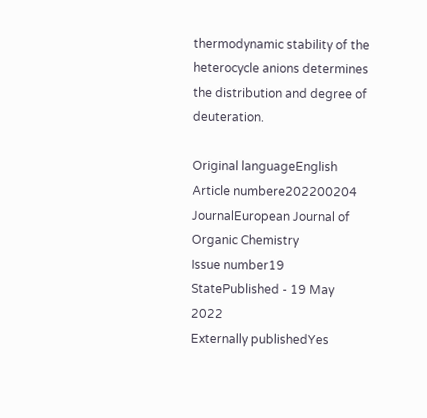thermodynamic stability of the heterocycle anions determines the distribution and degree of deuteration.

Original languageEnglish
Article numbere202200204
JournalEuropean Journal of Organic Chemistry
Issue number19
StatePublished - 19 May 2022
Externally publishedYes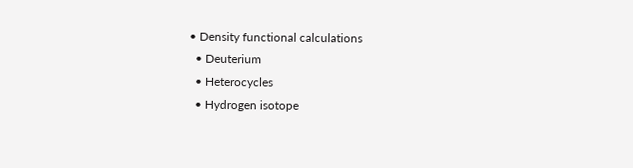• Density functional calculations
  • Deuterium
  • Heterocycles
  • Hydrogen isotope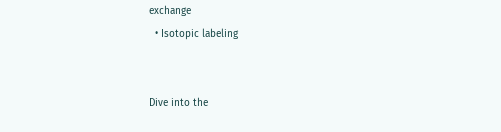exchange
  • Isotopic labeling


Dive into the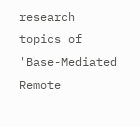research topics of 'Base-Mediated Remote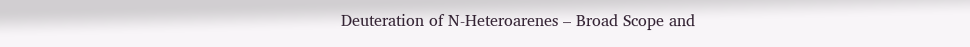Deuteration of N-Heteroarenes – Broad Scope and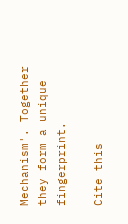Mechanism'. Together they form a unique fingerprint.

Cite this